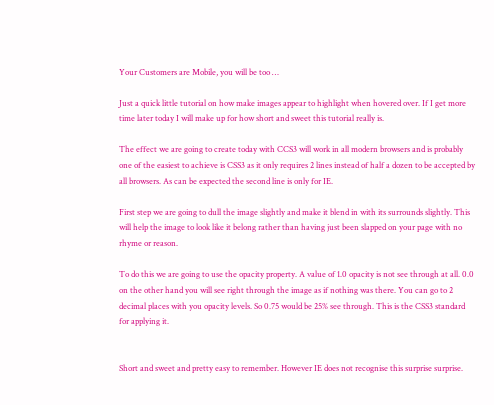Your Customers are Mobile, you will be too …

Just a quick little tutorial on how make images appear to highlight when hovered over. If I get more time later today I will make up for how short and sweet this tutorial really is.

The effect we are going to create today with CCS3 will work in all modern browsers and is probably one of the easiest to achieve is CSS3 as it only requires 2 lines instead of half a dozen to be accepted by all browsers. As can be expected the second line is only for IE.

First step we are going to dull the image slightly and make it blend in with its surrounds slightly. This will help the image to look like it belong rather than having just been slapped on your page with no rhyme or reason.

To do this we are going to use the opacity property. A value of 1.0 opacity is not see through at all. 0.0 on the other hand you will see right through the image as if nothing was there. You can go to 2 decimal places with you opacity levels. So 0.75 would be 25% see through. This is the CSS3 standard for applying it.


Short and sweet and pretty easy to remember. However IE does not recognise this surprise surprise.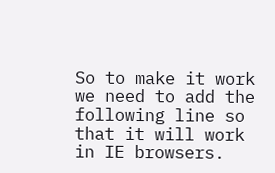So to make it work we need to add the following line so that it will work in IE browsers.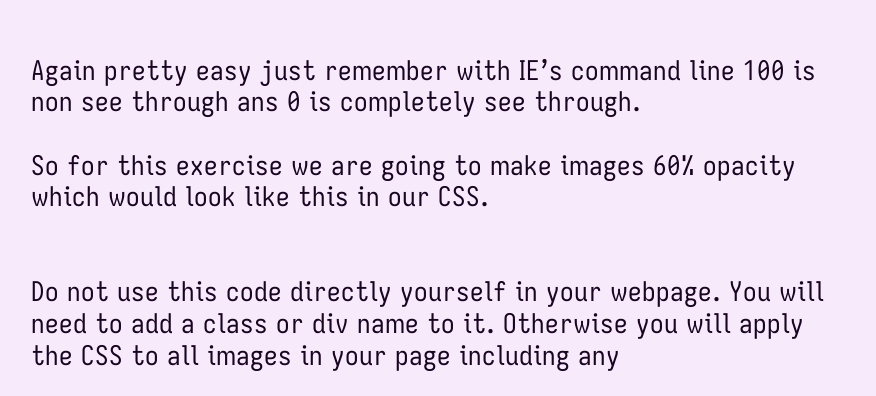Again pretty easy just remember with IE’s command line 100 is non see through ans 0 is completely see through.

So for this exercise we are going to make images 60% opacity which would look like this in our CSS.


Do not use this code directly yourself in your webpage. You will need to add a class or div name to it. Otherwise you will apply the CSS to all images in your page including any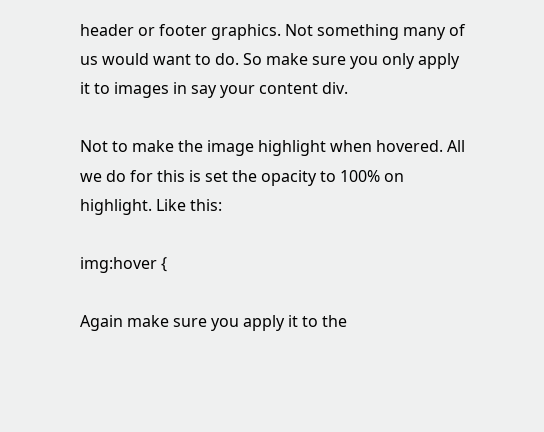header or footer graphics. Not something many of us would want to do. So make sure you only apply it to images in say your content div.

Not to make the image highlight when hovered. All we do for this is set the opacity to 100% on highlight. Like this:

img:hover {

Again make sure you apply it to the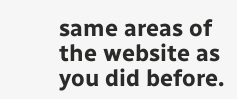same areas of the website as you did before.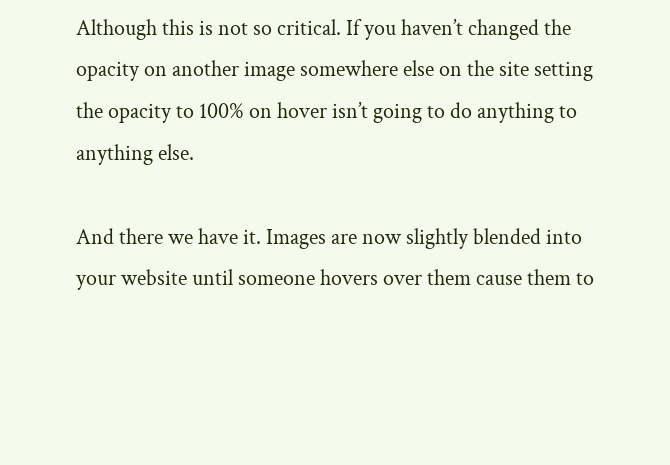Although this is not so critical. If you haven’t changed the opacity on another image somewhere else on the site setting the opacity to 100% on hover isn’t going to do anything to anything else.

And there we have it. Images are now slightly blended into your website until someone hovers over them cause them to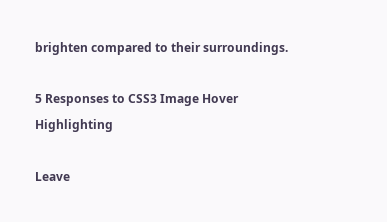brighten compared to their surroundings.

5 Responses to CSS3 Image Hover Highlighting

Leave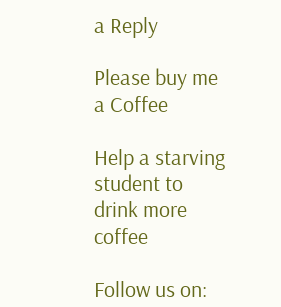a Reply

Please buy me a Coffee

Help a starving student to drink more coffee

Follow us on: